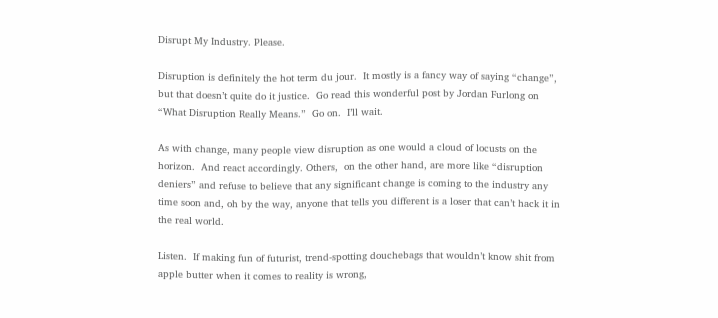Disrupt My Industry. Please.

Disruption is definitely the hot term du jour.  It mostly is a fancy way of saying “change”, but that doesn’t quite do it justice.  Go read this wonderful post by Jordan Furlong on “What Disruption Really Means.”  Go on.  I’ll wait.

As with change, many people view disruption as one would a cloud of locusts on the horizon.  And react accordingly. Others,  on the other hand, are more like “disruption deniers” and refuse to believe that any significant change is coming to the industry any time soon and, oh by the way, anyone that tells you different is a loser that can’t hack it in the real world.

Listen.  If making fun of futurist, trend-spotting douchebags that wouldn’t know shit from apple butter when it comes to reality is wrong,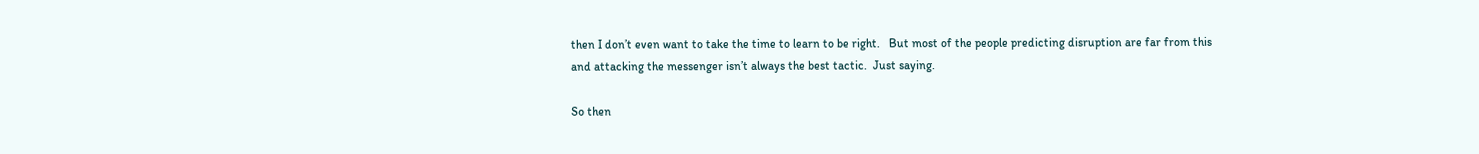then I don’t even want to take the time to learn to be right.   But most of the people predicting disruption are far from this and attacking the messenger isn’t always the best tactic.  Just saying.

So then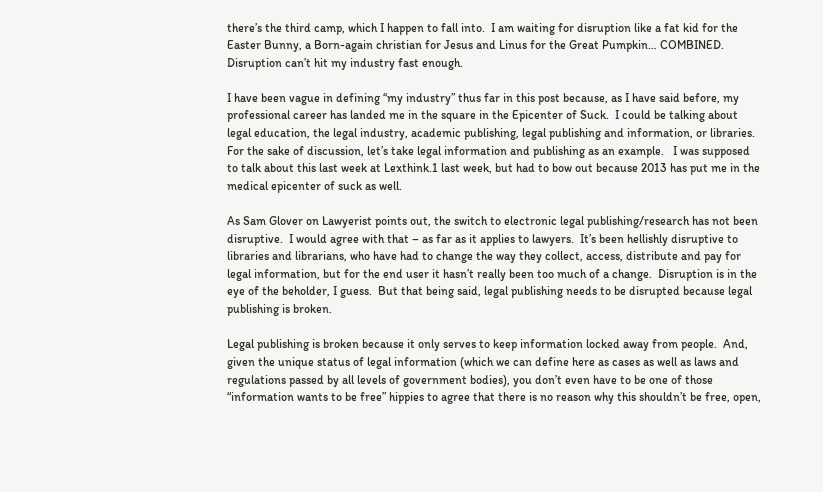there’s the third camp, which I happen to fall into.  I am waiting for disruption like a fat kid for the Easter Bunny, a Born-again christian for Jesus and Linus for the Great Pumpkin… COMBINED.   Disruption can’t hit my industry fast enough.

I have been vague in defining “my industry” thus far in this post because, as I have said before, my professional career has landed me in the square in the Epicenter of Suck.  I could be talking about legal education, the legal industry, academic publishing, legal publishing and information, or libraries.  For the sake of discussion, let’s take legal information and publishing as an example.   I was supposed to talk about this last week at Lexthink.1 last week, but had to bow out because 2013 has put me in the medical epicenter of suck as well.

As Sam Glover on Lawyerist points out, the switch to electronic legal publishing/research has not been disruptive.  I would agree with that – as far as it applies to lawyers.  It’s been hellishly disruptive to libraries and librarians, who have had to change the way they collect, access, distribute and pay for legal information, but for the end user it hasn’t really been too much of a change.  Disruption is in the eye of the beholder, I guess.  But that being said, legal publishing needs to be disrupted because legal publishing is broken.

Legal publishing is broken because it only serves to keep information locked away from people.  And, given the unique status of legal information (which we can define here as cases as well as laws and regulations passed by all levels of government bodies), you don’t even have to be one of those “information wants to be free” hippies to agree that there is no reason why this shouldn’t be free, open,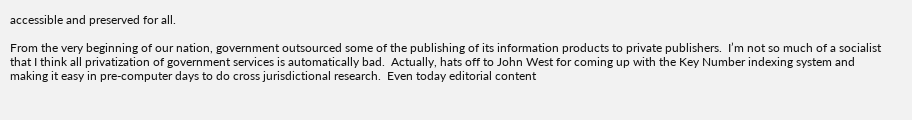accessible and preserved for all.

From the very beginning of our nation, government outsourced some of the publishing of its information products to private publishers.  I’m not so much of a socialist that I think all privatization of government services is automatically bad.  Actually, hats off to John West for coming up with the Key Number indexing system and making it easy in pre-computer days to do cross jurisdictional research.  Even today editorial content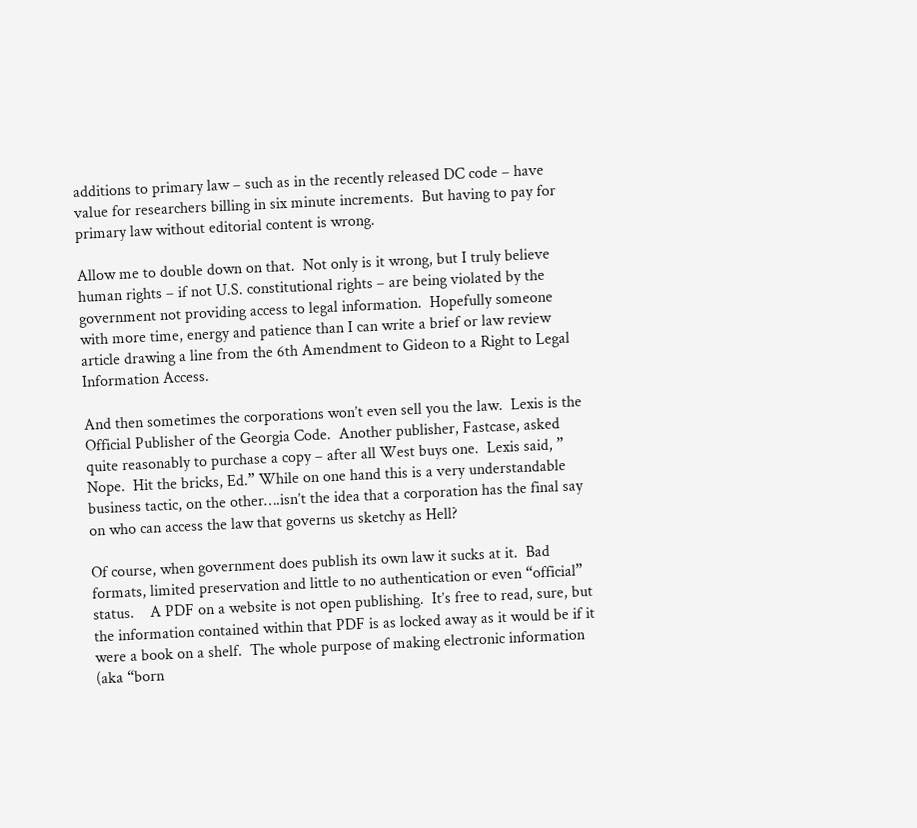additions to primary law – such as in the recently released DC code – have value for researchers billing in six minute increments.  But having to pay for primary law without editorial content is wrong.

Allow me to double down on that.  Not only is it wrong, but I truly believe human rights – if not U.S. constitutional rights – are being violated by the government not providing access to legal information.  Hopefully someone with more time, energy and patience than I can write a brief or law review article drawing a line from the 6th Amendment to Gideon to a Right to Legal Information Access.

And then sometimes the corporations won’t even sell you the law.  Lexis is the Official Publisher of the Georgia Code.  Another publisher, Fastcase, asked quite reasonably to purchase a copy – after all West buys one.  Lexis said, ” Nope.  Hit the bricks, Ed.” While on one hand this is a very understandable business tactic, on the other….isn’t the idea that a corporation has the final say on who can access the law that governs us sketchy as Hell?

Of course, when government does publish its own law it sucks at it.  Bad formats, limited preservation and little to no authentication or even “official” status.    A PDF on a website is not open publishing.  It’s free to read, sure, but the information contained within that PDF is as locked away as it would be if it were a book on a shelf.  The whole purpose of making electronic information (aka “born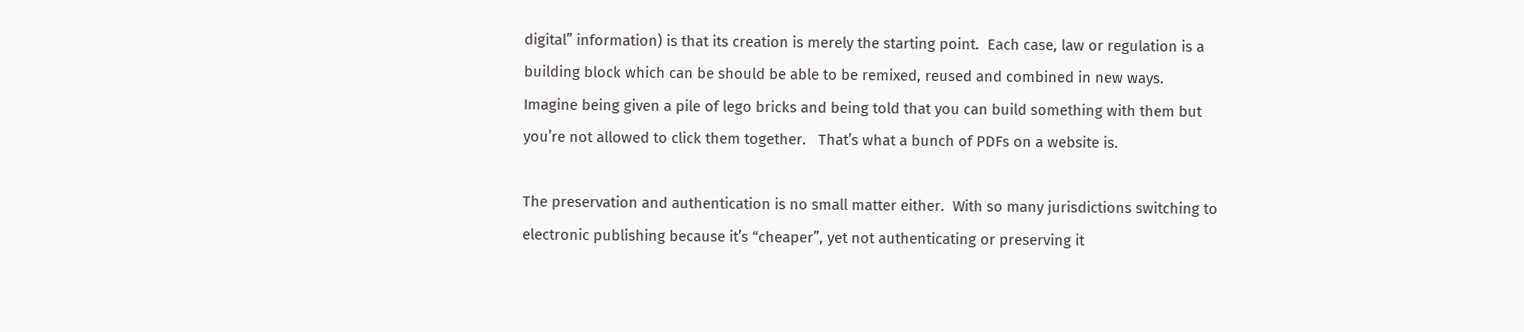digital” information) is that its creation is merely the starting point.  Each case, law or regulation is a building block which can be should be able to be remixed, reused and combined in new ways.    Imagine being given a pile of lego bricks and being told that you can build something with them but you’re not allowed to click them together.   That’s what a bunch of PDFs on a website is.

The preservation and authentication is no small matter either.  With so many jurisdictions switching to electronic publishing because it’s “cheaper”, yet not authenticating or preserving it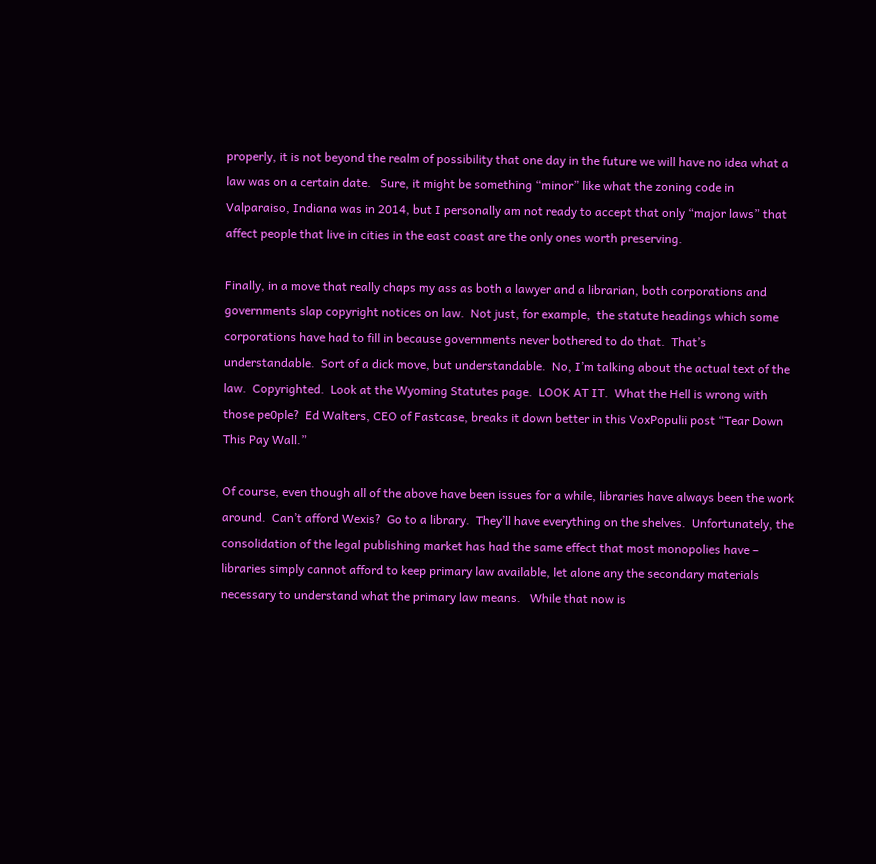properly, it is not beyond the realm of possibility that one day in the future we will have no idea what a law was on a certain date.   Sure, it might be something “minor” like what the zoning code in Valparaiso, Indiana was in 2014, but I personally am not ready to accept that only “major laws” that affect people that live in cities in the east coast are the only ones worth preserving.

Finally, in a move that really chaps my ass as both a lawyer and a librarian, both corporations and governments slap copyright notices on law.  Not just, for example,  the statute headings which some corporations have had to fill in because governments never bothered to do that.  That’s understandable.  Sort of a dick move, but understandable.  No, I’m talking about the actual text of the law.  Copyrighted.  Look at the Wyoming Statutes page.  LOOK AT IT.  What the Hell is wrong with those pe0ple?  Ed Walters, CEO of Fastcase, breaks it down better in this VoxPopulii post “Tear Down This Pay Wall.”

Of course, even though all of the above have been issues for a while, libraries have always been the work around.  Can’t afford Wexis?  Go to a library.  They’ll have everything on the shelves.  Unfortunately, the consolidation of the legal publishing market has had the same effect that most monopolies have – libraries simply cannot afford to keep primary law available, let alone any the secondary materials necessary to understand what the primary law means.   While that now is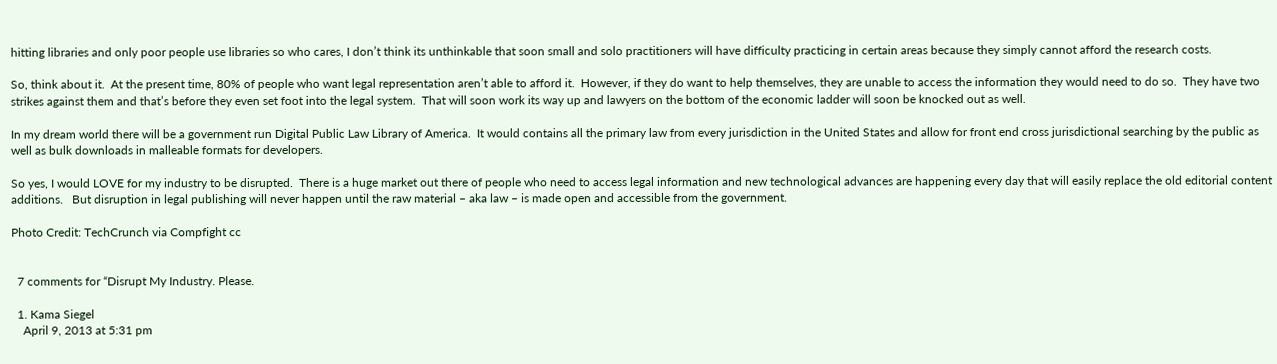hitting libraries and only poor people use libraries so who cares, I don’t think its unthinkable that soon small and solo practitioners will have difficulty practicing in certain areas because they simply cannot afford the research costs.

So, think about it.  At the present time, 80% of people who want legal representation aren’t able to afford it.  However, if they do want to help themselves, they are unable to access the information they would need to do so.  They have two strikes against them and that’s before they even set foot into the legal system.  That will soon work its way up and lawyers on the bottom of the economic ladder will soon be knocked out as well.

In my dream world there will be a government run Digital Public Law Library of America.  It would contains all the primary law from every jurisdiction in the United States and allow for front end cross jurisdictional searching by the public as well as bulk downloads in malleable formats for developers.

So yes, I would LOVE for my industry to be disrupted.  There is a huge market out there of people who need to access legal information and new technological advances are happening every day that will easily replace the old editorial content additions.   But disruption in legal publishing will never happen until the raw material – aka law – is made open and accessible from the government.

Photo Credit: TechCrunch via Compfight cc


  7 comments for “Disrupt My Industry. Please.

  1. Kama Siegel
    April 9, 2013 at 5:31 pm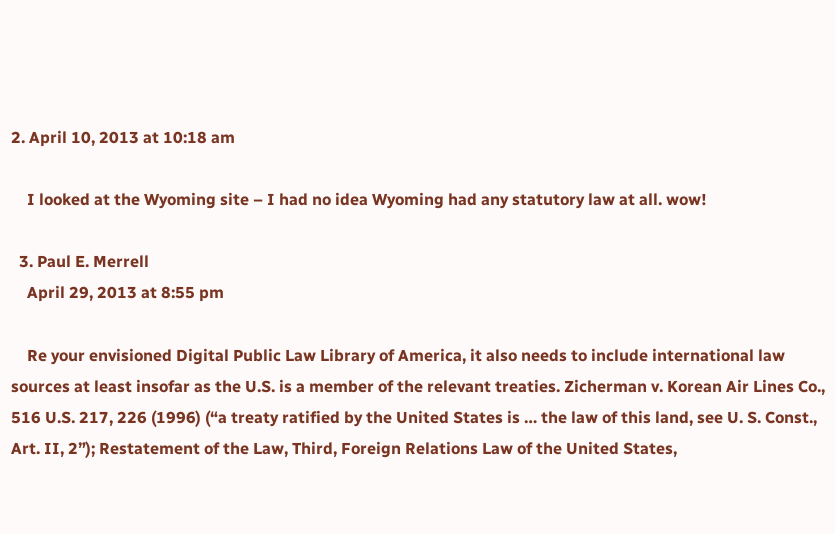2. April 10, 2013 at 10:18 am

    I looked at the Wyoming site – I had no idea Wyoming had any statutory law at all. wow!

  3. Paul E. Merrell
    April 29, 2013 at 8:55 pm

    Re your envisioned Digital Public Law Library of America, it also needs to include international law sources at least insofar as the U.S. is a member of the relevant treaties. Zicherman v. Korean Air Lines Co., 516 U.S. 217, 226 (1996) (“a treaty ratified by the United States is … the law of this land, see U. S. Const., Art. II, 2”); Restatement of the Law, Third, Foreign Relations Law of the United States,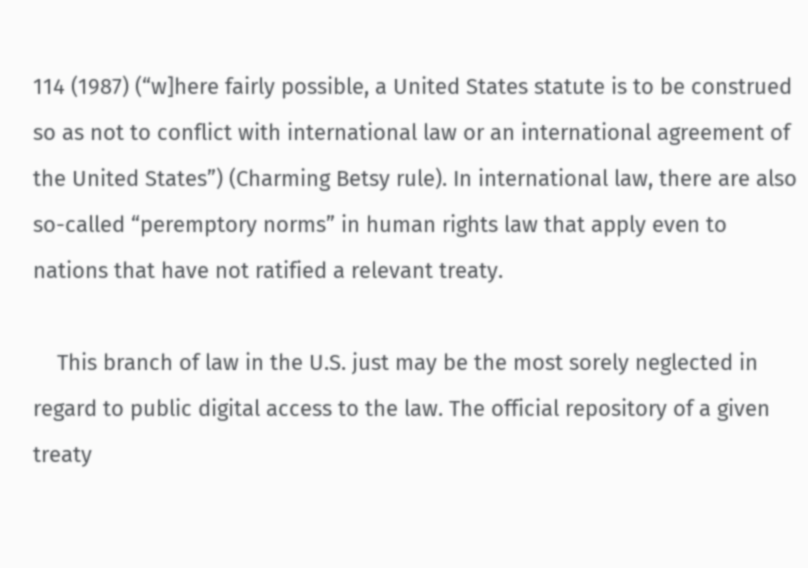114 (1987) (“w]here fairly possible, a United States statute is to be construed so as not to conflict with international law or an international agreement of the United States”) (Charming Betsy rule). In international law, there are also so-called “peremptory norms” in human rights law that apply even to nations that have not ratified a relevant treaty.

    This branch of law in the U.S. just may be the most sorely neglected in regard to public digital access to the law. The official repository of a given treaty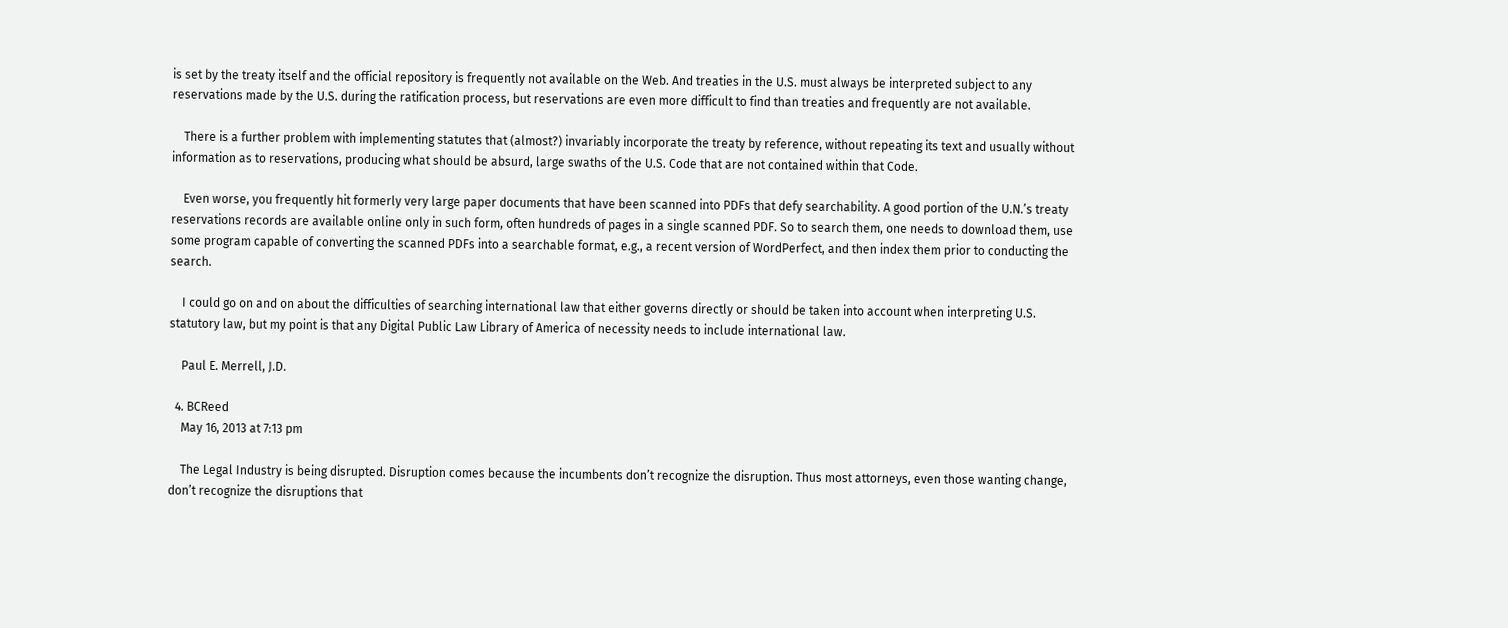is set by the treaty itself and the official repository is frequently not available on the Web. And treaties in the U.S. must always be interpreted subject to any reservations made by the U.S. during the ratification process, but reservations are even more difficult to find than treaties and frequently are not available.

    There is a further problem with implementing statutes that (almost?) invariably incorporate the treaty by reference, without repeating its text and usually without information as to reservations, producing what should be absurd, large swaths of the U.S. Code that are not contained within that Code.

    Even worse, you frequently hit formerly very large paper documents that have been scanned into PDFs that defy searchability. A good portion of the U.N.’s treaty reservations records are available online only in such form, often hundreds of pages in a single scanned PDF. So to search them, one needs to download them, use some program capable of converting the scanned PDFs into a searchable format, e.g., a recent version of WordPerfect, and then index them prior to conducting the search.

    I could go on and on about the difficulties of searching international law that either governs directly or should be taken into account when interpreting U.S. statutory law, but my point is that any Digital Public Law Library of America of necessity needs to include international law.

    Paul E. Merrell, J.D.

  4. BCReed
    May 16, 2013 at 7:13 pm

    The Legal Industry is being disrupted. Disruption comes because the incumbents don’t recognize the disruption. Thus most attorneys, even those wanting change, don’t recognize the disruptions that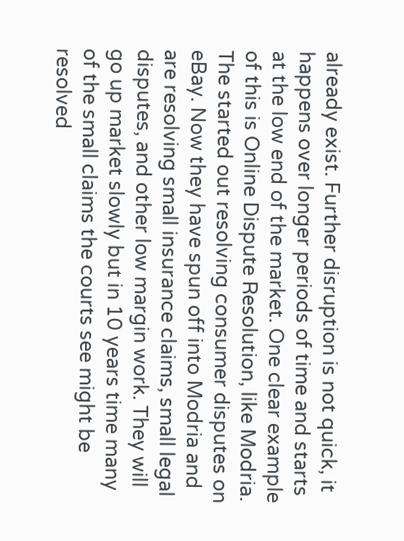already exist. Further disruption is not quick, it happens over longer periods of time and starts at the low end of the market. One clear example of this is Online Dispute Resolution, like Modria. The started out resolving consumer disputes on eBay. Now they have spun off into Modria and are resolving small insurance claims, small legal disputes, and other low margin work. They will go up market slowly but in 10 years time many of the small claims the courts see might be resolved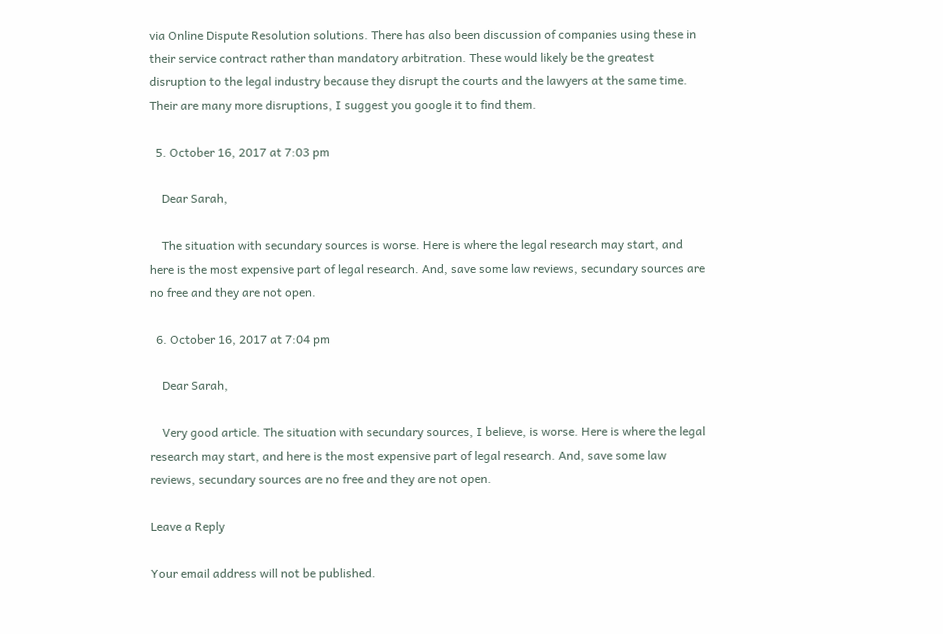via Online Dispute Resolution solutions. There has also been discussion of companies using these in their service contract rather than mandatory arbitration. These would likely be the greatest disruption to the legal industry because they disrupt the courts and the lawyers at the same time. Their are many more disruptions, I suggest you google it to find them.

  5. October 16, 2017 at 7:03 pm

    Dear Sarah,

    The situation with secundary sources is worse. Here is where the legal research may start, and here is the most expensive part of legal research. And, save some law reviews, secundary sources are no free and they are not open.

  6. October 16, 2017 at 7:04 pm

    Dear Sarah,

    Very good article. The situation with secundary sources, I believe, is worse. Here is where the legal research may start, and here is the most expensive part of legal research. And, save some law reviews, secundary sources are no free and they are not open.

Leave a Reply

Your email address will not be published.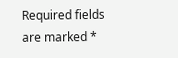Required fields are marked *